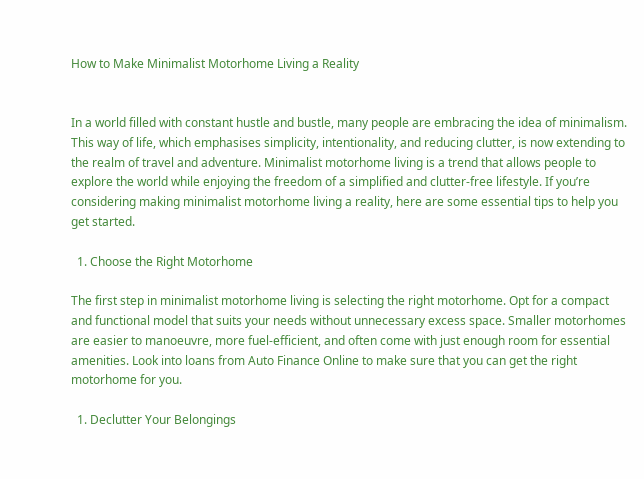How to Make Minimalist Motorhome Living a Reality


In a world filled with constant hustle and bustle, many people are embracing the idea of minimalism. This way of life, which emphasises simplicity, intentionality, and reducing clutter, is now extending to the realm of travel and adventure. Minimalist motorhome living is a trend that allows people to explore the world while enjoying the freedom of a simplified and clutter-free lifestyle. If you’re considering making minimalist motorhome living a reality, here are some essential tips to help you get started.

  1. Choose the Right Motorhome

The first step in minimalist motorhome living is selecting the right motorhome. Opt for a compact and functional model that suits your needs without unnecessary excess space. Smaller motorhomes are easier to manoeuvre, more fuel-efficient, and often come with just enough room for essential amenities. Look into loans from Auto Finance Online to make sure that you can get the right motorhome for you.

  1. Declutter Your Belongings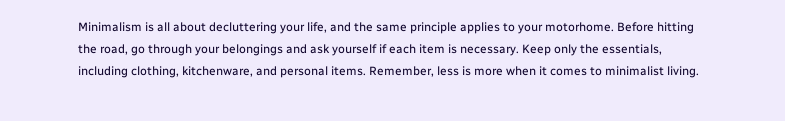Minimalism is all about decluttering your life, and the same principle applies to your motorhome. Before hitting the road, go through your belongings and ask yourself if each item is necessary. Keep only the essentials, including clothing, kitchenware, and personal items. Remember, less is more when it comes to minimalist living.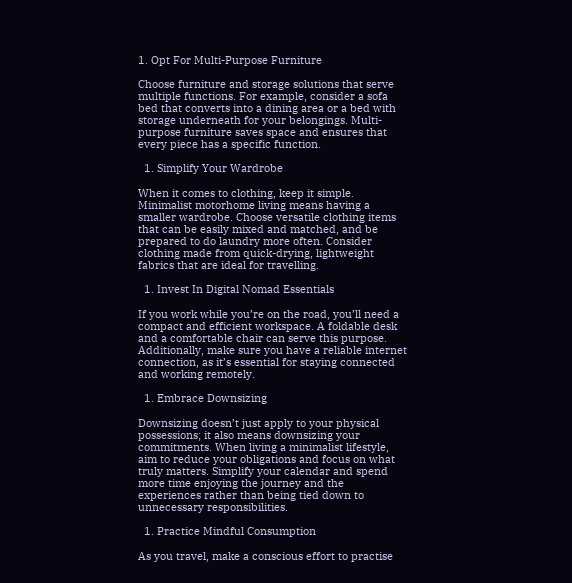1. Opt For Multi-Purpose Furniture

Choose furniture and storage solutions that serve multiple functions. For example, consider a sofa bed that converts into a dining area or a bed with storage underneath for your belongings. Multi-purpose furniture saves space and ensures that every piece has a specific function.

  1. Simplify Your Wardrobe

When it comes to clothing, keep it simple. Minimalist motorhome living means having a smaller wardrobe. Choose versatile clothing items that can be easily mixed and matched, and be prepared to do laundry more often. Consider clothing made from quick-drying, lightweight fabrics that are ideal for travelling.

  1. Invest In Digital Nomad Essentials

If you work while you’re on the road, you’ll need a compact and efficient workspace. A foldable desk and a comfortable chair can serve this purpose. Additionally, make sure you have a reliable internet connection, as it’s essential for staying connected and working remotely.

  1. Embrace Downsizing

Downsizing doesn’t just apply to your physical possessions; it also means downsizing your commitments. When living a minimalist lifestyle, aim to reduce your obligations and focus on what truly matters. Simplify your calendar and spend more time enjoying the journey and the experiences rather than being tied down to unnecessary responsibilities.

  1. Practice Mindful Consumption

As you travel, make a conscious effort to practise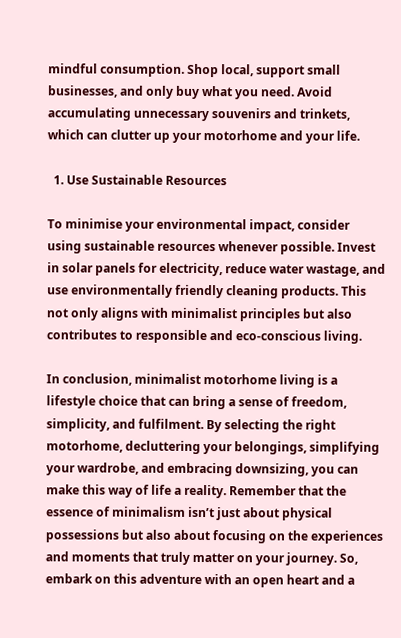mindful consumption. Shop local, support small businesses, and only buy what you need. Avoid accumulating unnecessary souvenirs and trinkets, which can clutter up your motorhome and your life.

  1. Use Sustainable Resources

To minimise your environmental impact, consider using sustainable resources whenever possible. Invest in solar panels for electricity, reduce water wastage, and use environmentally friendly cleaning products. This not only aligns with minimalist principles but also contributes to responsible and eco-conscious living.

In conclusion, minimalist motorhome living is a lifestyle choice that can bring a sense of freedom, simplicity, and fulfilment. By selecting the right motorhome, decluttering your belongings, simplifying your wardrobe, and embracing downsizing, you can make this way of life a reality. Remember that the essence of minimalism isn’t just about physical possessions but also about focusing on the experiences and moments that truly matter on your journey. So, embark on this adventure with an open heart and a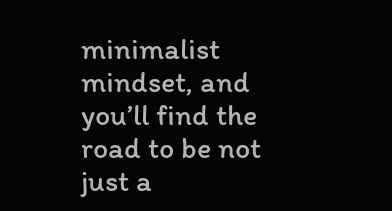minimalist mindset, and you’ll find the road to be not just a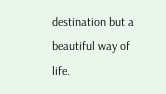destination but a beautiful way of life.